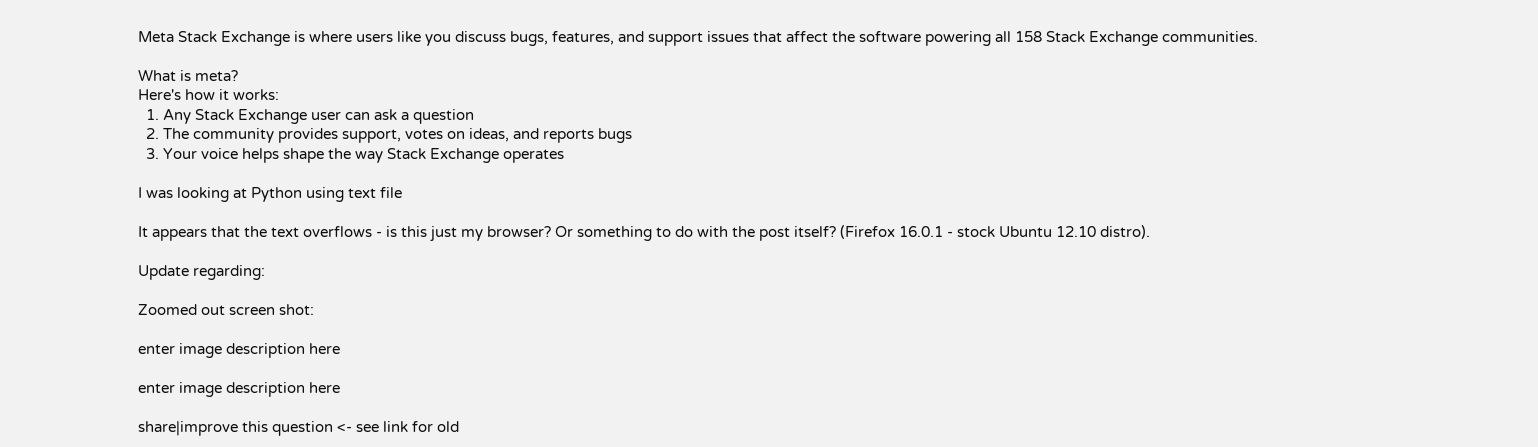Meta Stack Exchange is where users like you discuss bugs, features, and support issues that affect the software powering all 158 Stack Exchange communities.

What is meta?
Here's how it works:
  1. Any Stack Exchange user can ask a question
  2. The community provides support, votes on ideas, and reports bugs
  3. Your voice helps shape the way Stack Exchange operates

I was looking at Python using text file

It appears that the text overflows - is this just my browser? Or something to do with the post itself? (Firefox 16.0.1 - stock Ubuntu 12.10 distro).

Update regarding:

Zoomed out screen shot:

enter image description here

enter image description here

share|improve this question <- see link for old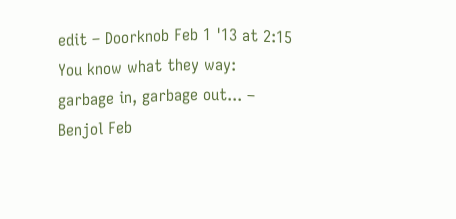edit – Doorknob Feb 1 '13 at 2:15
You know what they way: garbage in, garbage out... – Benjol Feb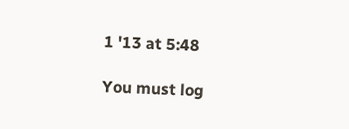1 '13 at 5:48

You must log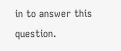in to answer this question.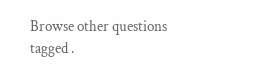Browse other questions tagged .